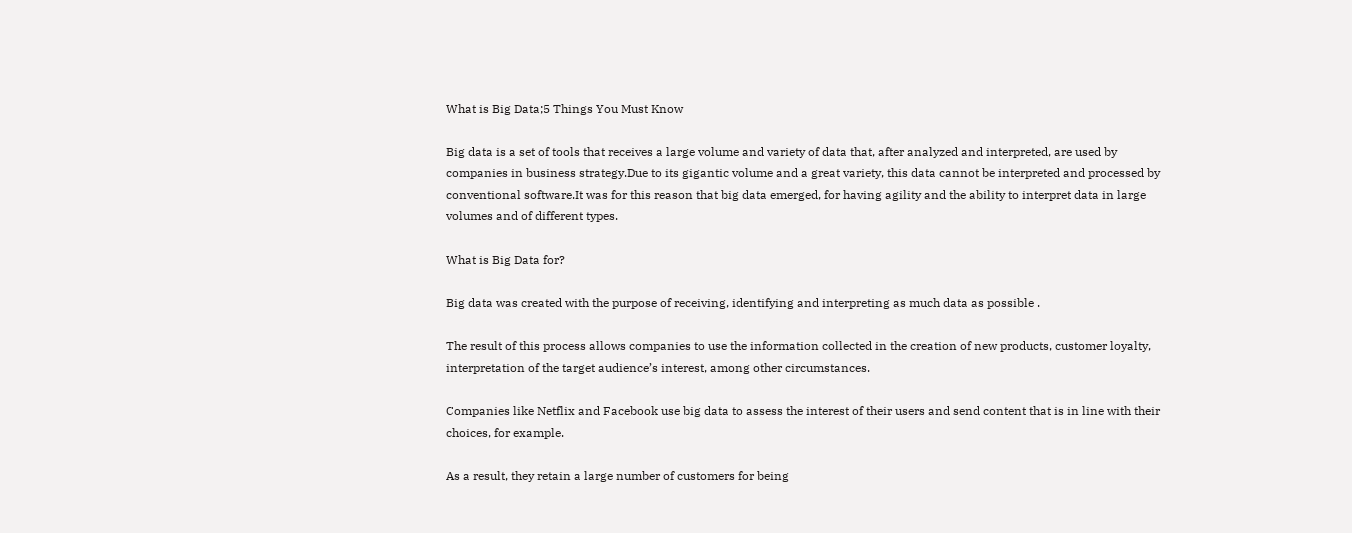What is Big Data;5 Things You Must Know

Big data is a set of tools that receives a large volume and variety of data that, after analyzed and interpreted, are used by companies in business strategy.Due to its gigantic volume and a great variety, this data cannot be interpreted and processed by conventional software.It was for this reason that big data emerged, for having agility and the ability to interpret data in large volumes and of different types.

What is Big Data for?

Big data was created with the purpose of receiving, identifying and interpreting as much data as possible .

The result of this process allows companies to use the information collected in the creation of new products, customer loyalty, interpretation of the target audience’s interest, among other circumstances.

Companies like Netflix and Facebook use big data to assess the interest of their users and send content that is in line with their choices, for example.

As a result, they retain a large number of customers for being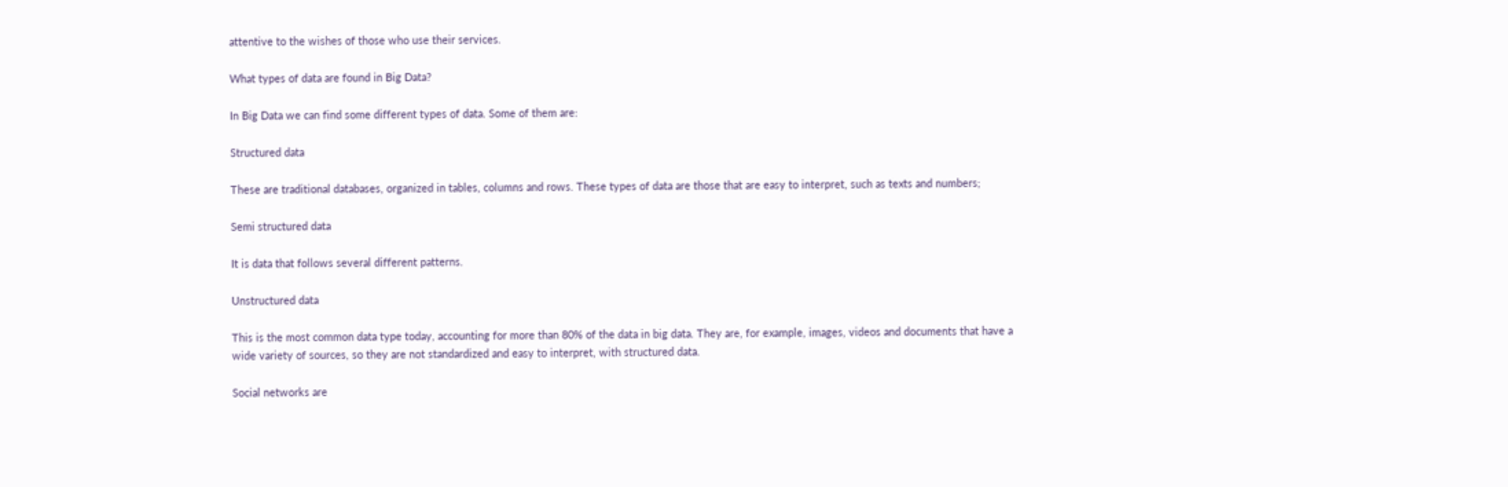attentive to the wishes of those who use their services.

What types of data are found in Big Data?

In Big Data we can find some different types of data. Some of them are:

Structured data

These are traditional databases, organized in tables, columns and rows. These types of data are those that are easy to interpret, such as texts and numbers;

Semi structured data

It is data that follows several different patterns.

Unstructured data

This is the most common data type today, accounting for more than 80% of the data in big data. They are, for example, images, videos and documents that have a wide variety of sources, so they are not standardized and easy to interpret, with structured data.

Social networks are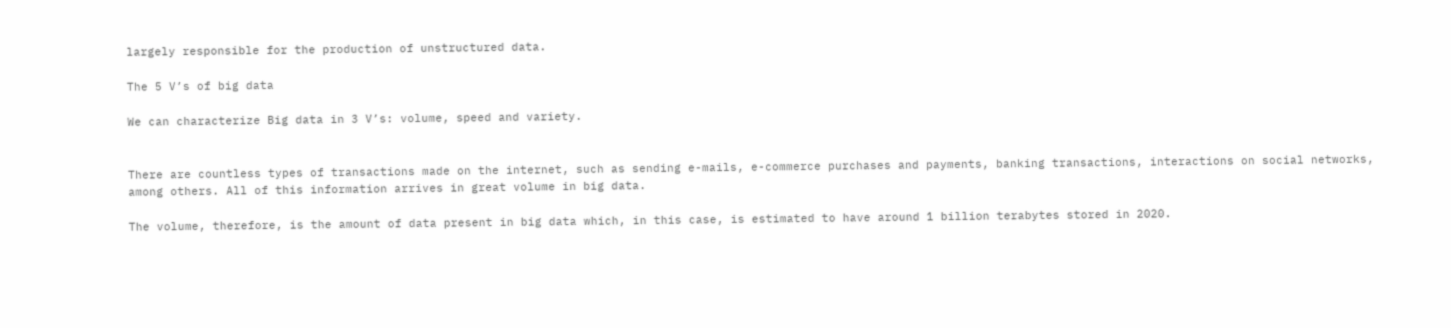largely responsible for the production of unstructured data.

The 5 V’s of big data

We can characterize Big data in 3 V’s: volume, speed and variety.


There are countless types of transactions made on the internet, such as sending e-mails, e-commerce purchases and payments, banking transactions, interactions on social networks, among others. All of this information arrives in great volume in big data.

The volume, therefore, is the amount of data present in big data which, in this case, is estimated to have around 1 billion terabytes stored in 2020.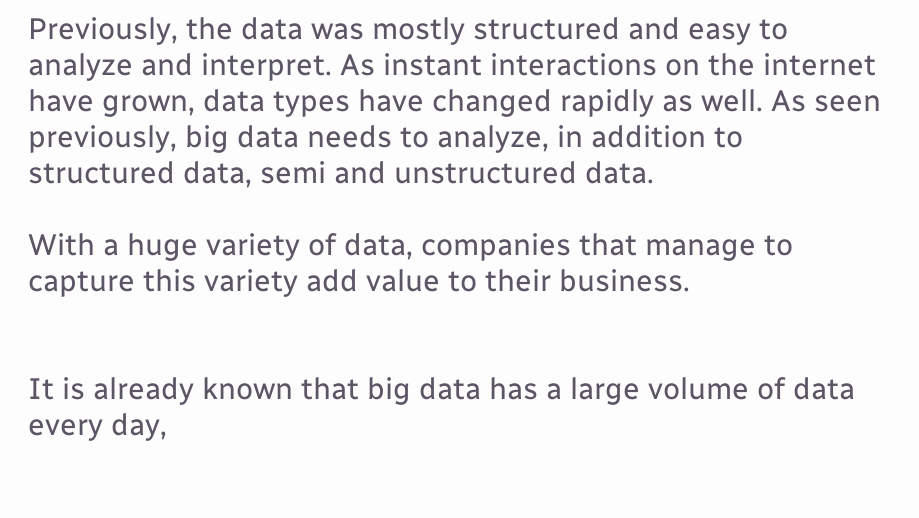Previously, the data was mostly structured and easy to analyze and interpret. As instant interactions on the internet have grown, data types have changed rapidly as well. As seen previously, big data needs to analyze, in addition to structured data, semi and unstructured data.

With a huge variety of data, companies that manage to capture this variety add value to their business.


It is already known that big data has a large volume of data every day,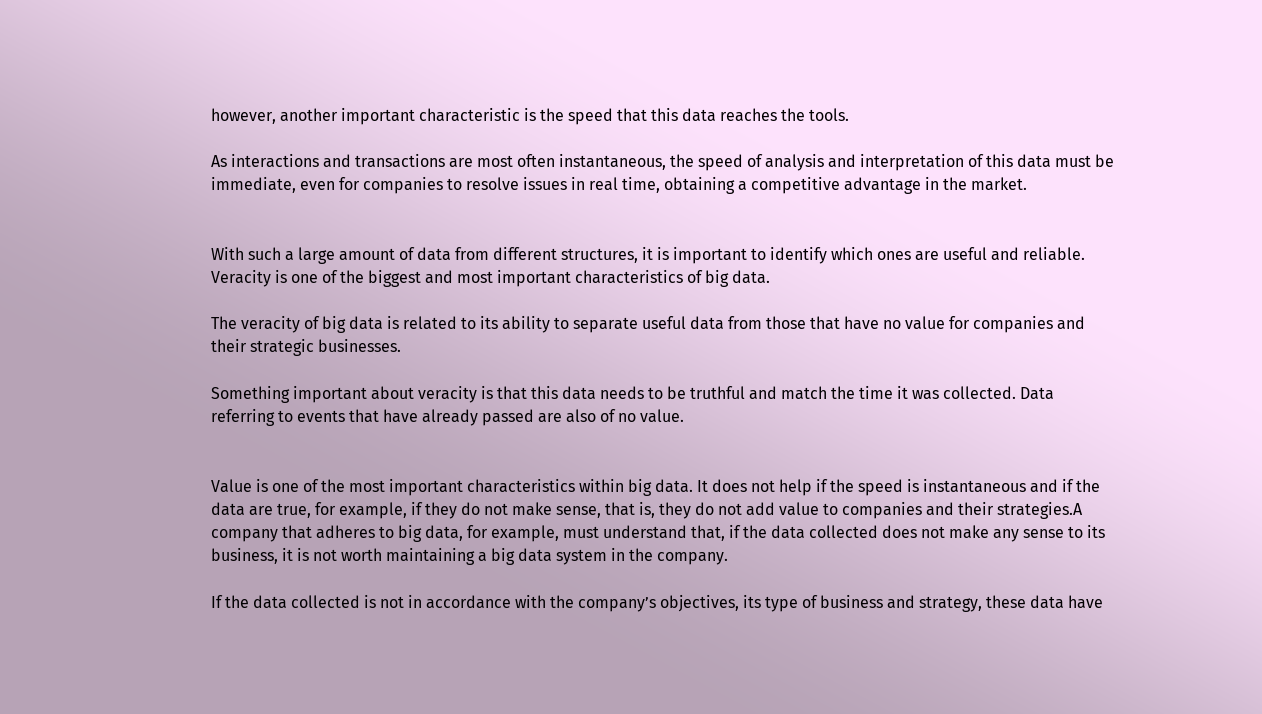however, another important characteristic is the speed that this data reaches the tools.

As interactions and transactions are most often instantaneous, the speed of analysis and interpretation of this data must be immediate, even for companies to resolve issues in real time, obtaining a competitive advantage in the market.


With such a large amount of data from different structures, it is important to identify which ones are useful and reliable. Veracity is one of the biggest and most important characteristics of big data.

The veracity of big data is related to its ability to separate useful data from those that have no value for companies and their strategic businesses.

Something important about veracity is that this data needs to be truthful and match the time it was collected. Data referring to events that have already passed are also of no value.


Value is one of the most important characteristics within big data. It does not help if the speed is instantaneous and if the data are true, for example, if they do not make sense, that is, they do not add value to companies and their strategies.A company that adheres to big data, for example, must understand that, if the data collected does not make any sense to its business, it is not worth maintaining a big data system in the company.

If the data collected is not in accordance with the company’s objectives, its type of business and strategy, these data have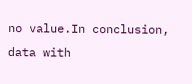no value.In conclusion, data with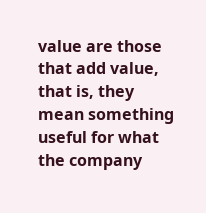value are those that add value, that is, they mean something useful for what the company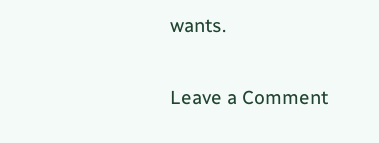wants.

Leave a Comment